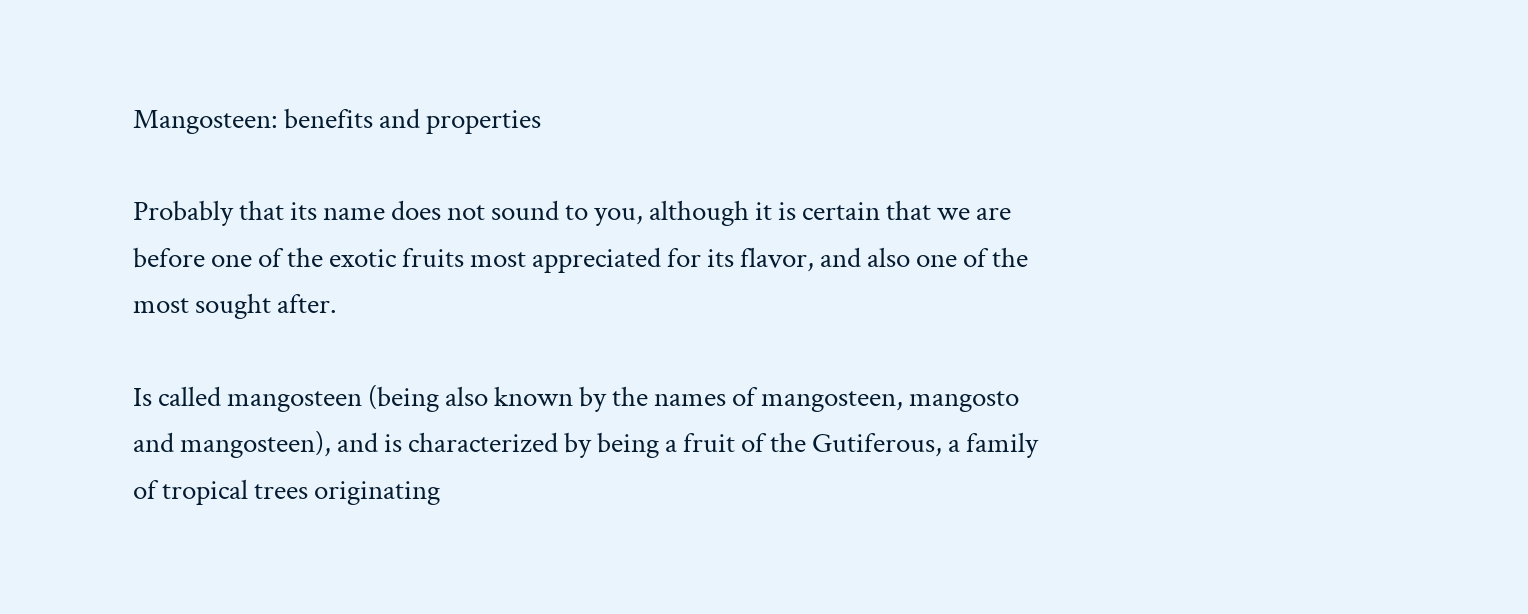Mangosteen: benefits and properties

Probably that its name does not sound to you, although it is certain that we are before one of the exotic fruits most appreciated for its flavor, and also one of the most sought after.

Is called mangosteen (being also known by the names of mangosteen, mangosto and mangosteen), and is characterized by being a fruit of the Gutiferous, a family of tropical trees originating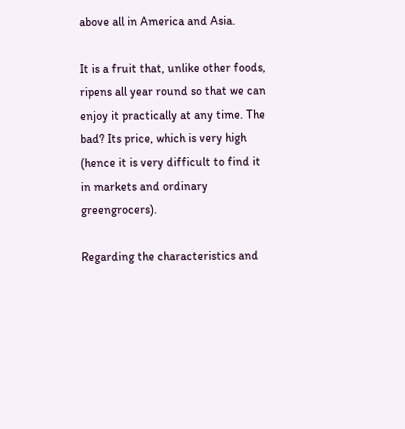above all in America and Asia.

It is a fruit that, unlike other foods, ripens all year round so that we can enjoy it practically at any time. The bad? Its price, which is very high (hence it is very difficult to find it in markets and ordinary greengrocers).

Regarding the characteristics and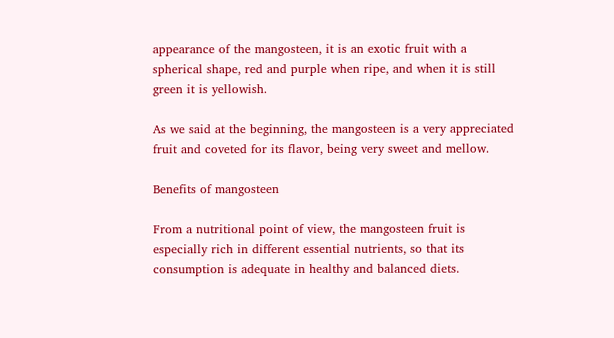appearance of the mangosteen, it is an exotic fruit with a spherical shape, red and purple when ripe, and when it is still green it is yellowish.

As we said at the beginning, the mangosteen is a very appreciated fruit and coveted for its flavor, being very sweet and mellow.

Benefits of mangosteen

From a nutritional point of view, the mangosteen fruit is especially rich in different essential nutrients, so that its consumption is adequate in healthy and balanced diets.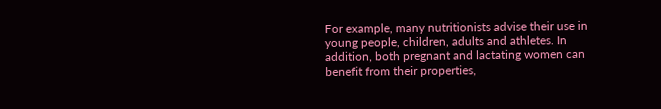For example, many nutritionists advise their use in young people, children, adults and athletes. In addition, both pregnant and lactating women can benefit from their properties,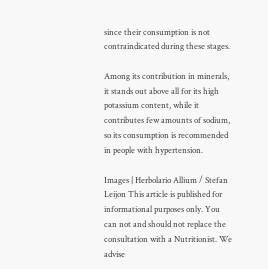since their consumption is not contraindicated during these stages.

Among its contribution in minerals, it stands out above all for its high potassium content, while it contributes few amounts of sodium, so its consumption is recommended in people with hypertension.

Images | Herbolario Allium / Stefan Leijon This article is published for informational purposes only. You can not and should not replace the consultation with a Nutritionist. We advise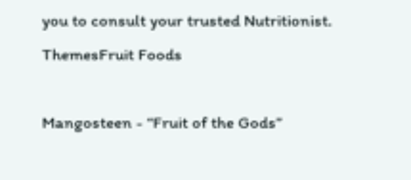you to consult your trusted Nutritionist. ThemesFruit Foods

Mangosteen - “Fruit of the Gods”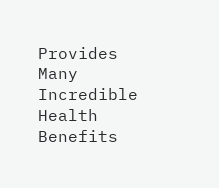Provides Many Incredible Health Benefits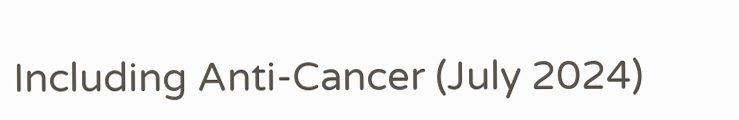Including Anti-Cancer (July 2024)